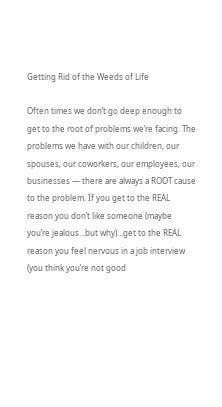Getting Rid of the Weeds of Life

Often times we don’t go deep enough to get to the root of problems we’re facing. The problems we have with our children, our spouses, our coworkers, our employees, our businesses — there are always a ROOT cause to the problem. If you get to the REAL reason you don’t like someone (maybe you’re jealous…but why)…get to the REAL reason you feel nervous in a job interview (you think you’re not good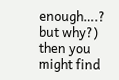enough….? but why?) then you might find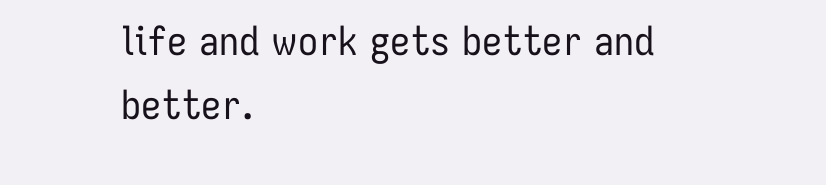life and work gets better and better.